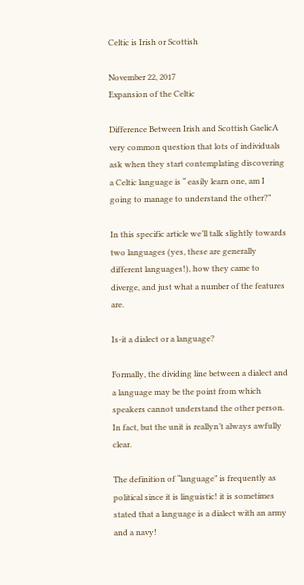Celtic is Irish or Scottish

November 22, 2017
Expansion of the Celtic

Difference Between Irish and Scottish GaelicA very common question that lots of individuals ask when they start contemplating discovering a Celtic language is “ easily learn one, am I going to manage to understand the other?”

In this specific article we’ll talk slightly towards two languages (yes, these are generally different languages!), how they came to diverge, and just what a number of the features are.

Is-it a dialect or a language?

Formally, the dividing line between a dialect and a language may be the point from which speakers cannot understand the other person. In fact, but the unit is reallyn’t always awfully clear.

The definition of “language” is frequently as political since it is linguistic! it is sometimes stated that a language is a dialect with an army and a navy!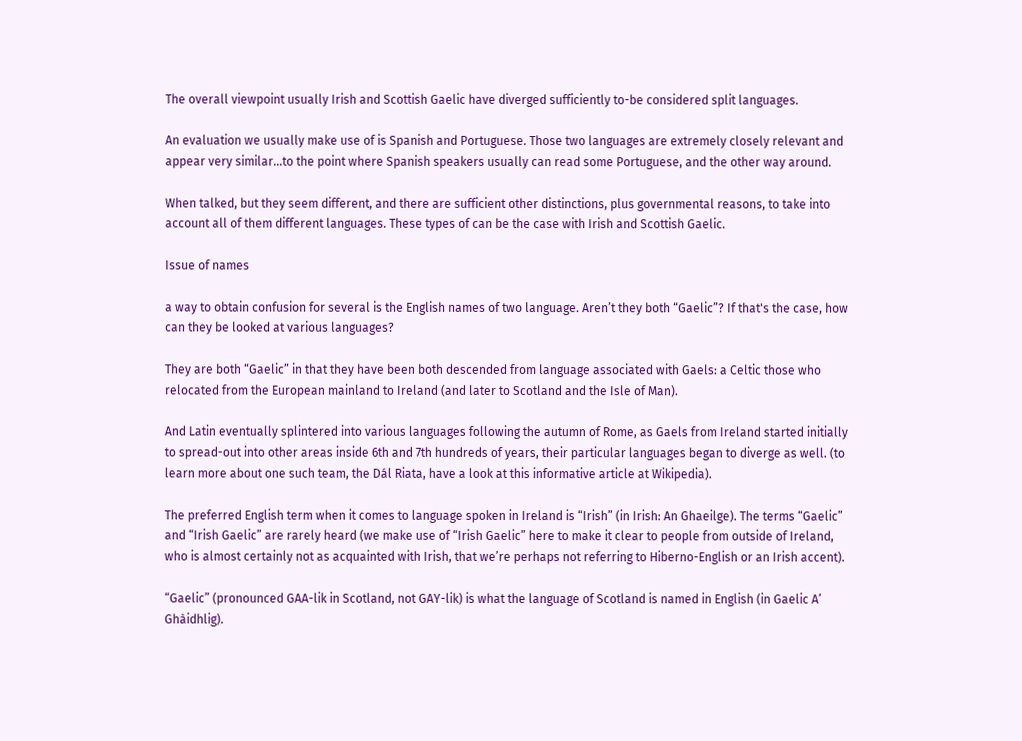The overall viewpoint usually Irish and Scottish Gaelic have diverged sufficiently to-be considered split languages.

An evaluation we usually make use of is Spanish and Portuguese. Those two languages are extremely closely relevant and appear very similar…to the point where Spanish speakers usually can read some Portuguese, and the other way around.

When talked, but they seem different, and there are sufficient other distinctions, plus governmental reasons, to take into account all of them different languages. These types of can be the case with Irish and Scottish Gaelic.

Issue of names

a way to obtain confusion for several is the English names of two language. Aren’t they both “Gaelic”? If that's the case, how can they be looked at various languages?

They are both “Gaelic” in that they have been both descended from language associated with Gaels: a Celtic those who relocated from the European mainland to Ireland (and later to Scotland and the Isle of Man).

And Latin eventually splintered into various languages following the autumn of Rome, as Gaels from Ireland started initially to spread-out into other areas inside 6th and 7th hundreds of years, their particular languages began to diverge as well. (to learn more about one such team, the Dál Riata, have a look at this informative article at Wikipedia).

The preferred English term when it comes to language spoken in Ireland is “Irish” (in Irish: An Ghaeilge). The terms “Gaelic” and “Irish Gaelic” are rarely heard (we make use of “Irish Gaelic” here to make it clear to people from outside of Ireland, who is almost certainly not as acquainted with Irish, that we’re perhaps not referring to Hiberno-English or an Irish accent).

“Gaelic” (pronounced GAA-lik in Scotland, not GAY-lik) is what the language of Scotland is named in English (in Gaelic A’ Ghàidhlig).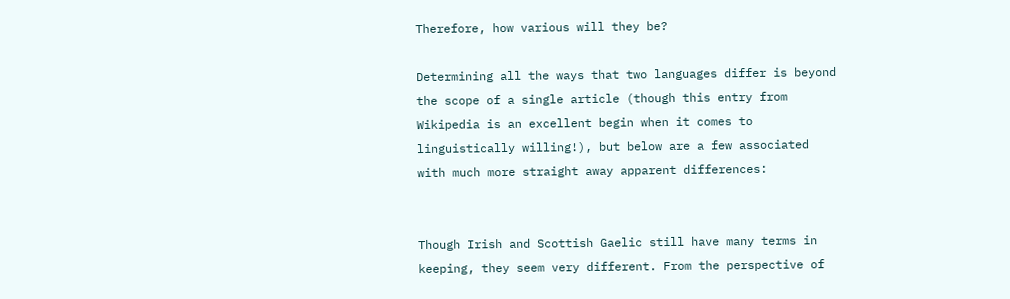Therefore, how various will they be?

Determining all the ways that two languages differ is beyond the scope of a single article (though this entry from Wikipedia is an excellent begin when it comes to linguistically willing!), but below are a few associated with much more straight away apparent differences:


Though Irish and Scottish Gaelic still have many terms in keeping, they seem very different. From the perspective of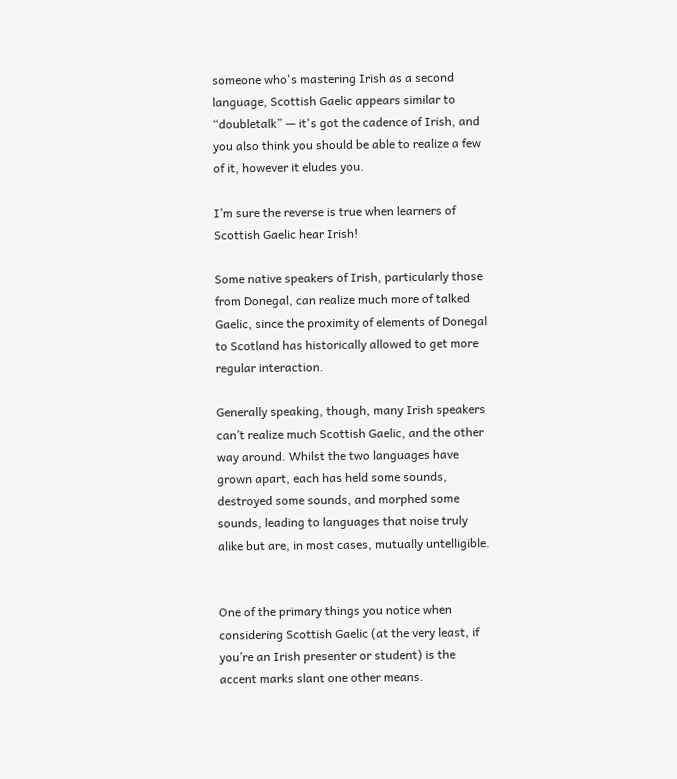someone who's mastering Irish as a second language, Scottish Gaelic appears similar to “doubletalk” — it's got the cadence of Irish, and you also think you should be able to realize a few of it, however it eludes you.

I’m sure the reverse is true when learners of Scottish Gaelic hear Irish!

Some native speakers of Irish, particularly those from Donegal, can realize much more of talked Gaelic, since the proximity of elements of Donegal to Scotland has historically allowed to get more regular interaction.

Generally speaking, though, many Irish speakers can’t realize much Scottish Gaelic, and the other way around. Whilst the two languages have grown apart, each has held some sounds, destroyed some sounds, and morphed some sounds, leading to languages that noise truly alike but are, in most cases, mutually untelligible.


One of the primary things you notice when considering Scottish Gaelic (at the very least, if you’re an Irish presenter or student) is the accent marks slant one other means.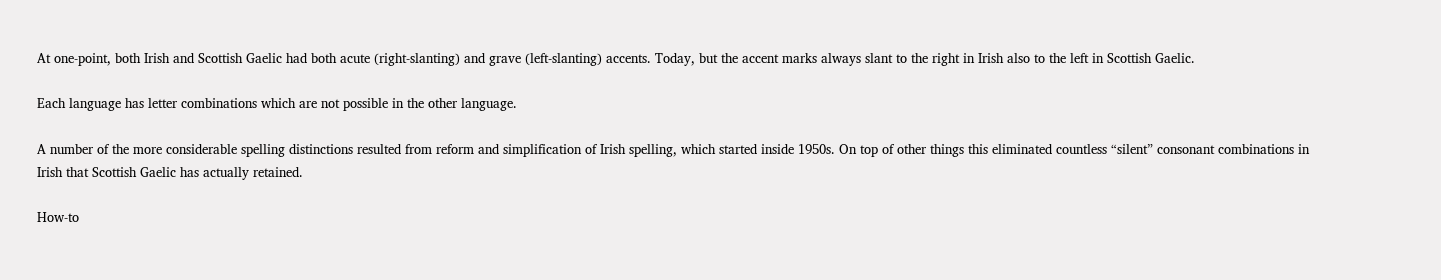At one-point, both Irish and Scottish Gaelic had both acute (right-slanting) and grave (left-slanting) accents. Today, but the accent marks always slant to the right in Irish also to the left in Scottish Gaelic.

Each language has letter combinations which are not possible in the other language.

A number of the more considerable spelling distinctions resulted from reform and simplification of Irish spelling, which started inside 1950s. On top of other things this eliminated countless “silent” consonant combinations in Irish that Scottish Gaelic has actually retained.

How-to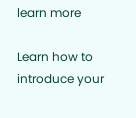learn more

Learn how to introduce your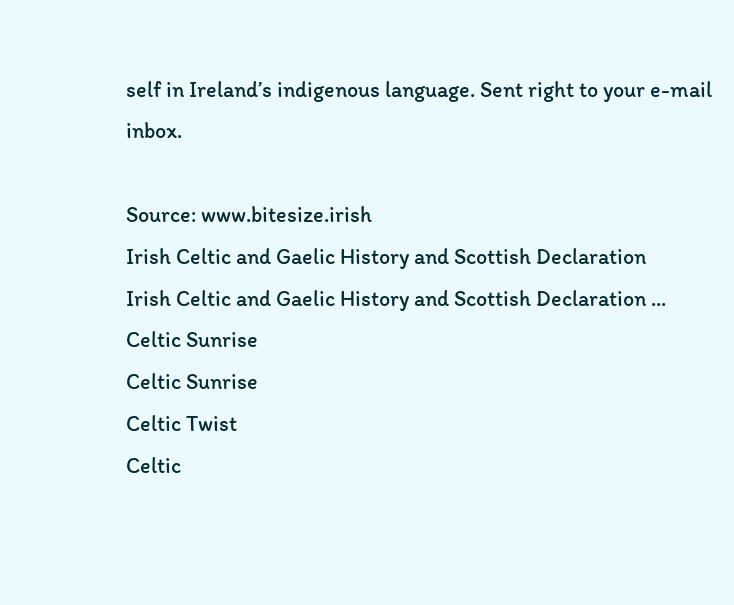self in Ireland’s indigenous language. Sent right to your e-mail inbox.

Source: www.bitesize.irish
Irish Celtic and Gaelic History and Scottish Declaration
Irish Celtic and Gaelic History and Scottish Declaration ...
Celtic Sunrise
Celtic Sunrise
Celtic Twist
Celtic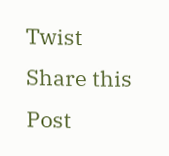Twist
Share this Post